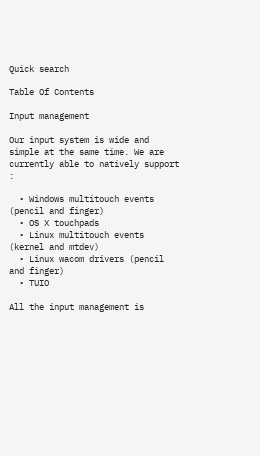Quick search

Table Of Contents

Input management

Our input system is wide and simple at the same time. We are currently able to natively support :

  • Windows multitouch events (pencil and finger)
  • OS X touchpads
  • Linux multitouch events (kernel and mtdev)
  • Linux wacom drivers (pencil and finger)
  • TUIO

All the input management is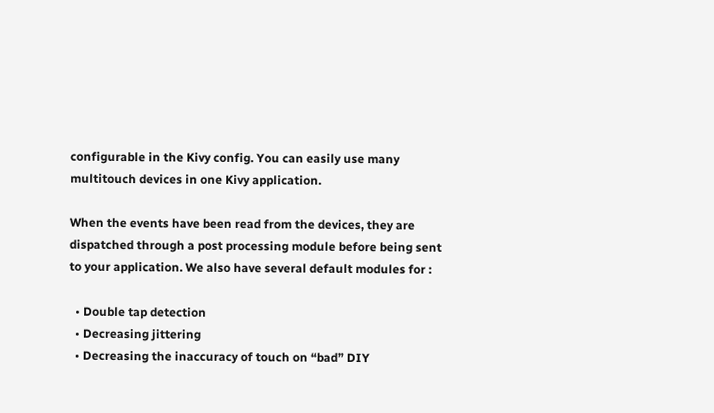configurable in the Kivy config. You can easily use many multitouch devices in one Kivy application.

When the events have been read from the devices, they are dispatched through a post processing module before being sent to your application. We also have several default modules for :

  • Double tap detection
  • Decreasing jittering
  • Decreasing the inaccuracy of touch on “bad” DIY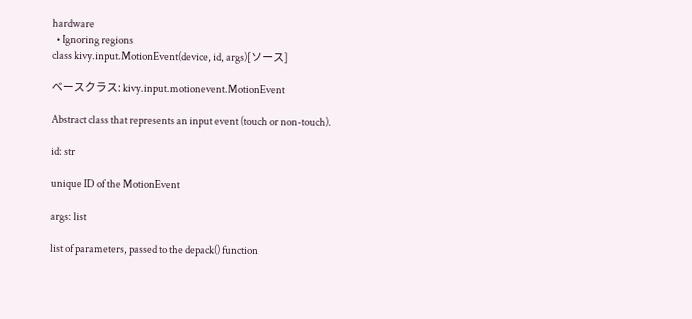hardware
  • Ignoring regions
class kivy.input.MotionEvent(device, id, args)[ソース]

ベースクラス: kivy.input.motionevent.MotionEvent

Abstract class that represents an input event (touch or non-touch).

id: str

unique ID of the MotionEvent

args: list

list of parameters, passed to the depack() function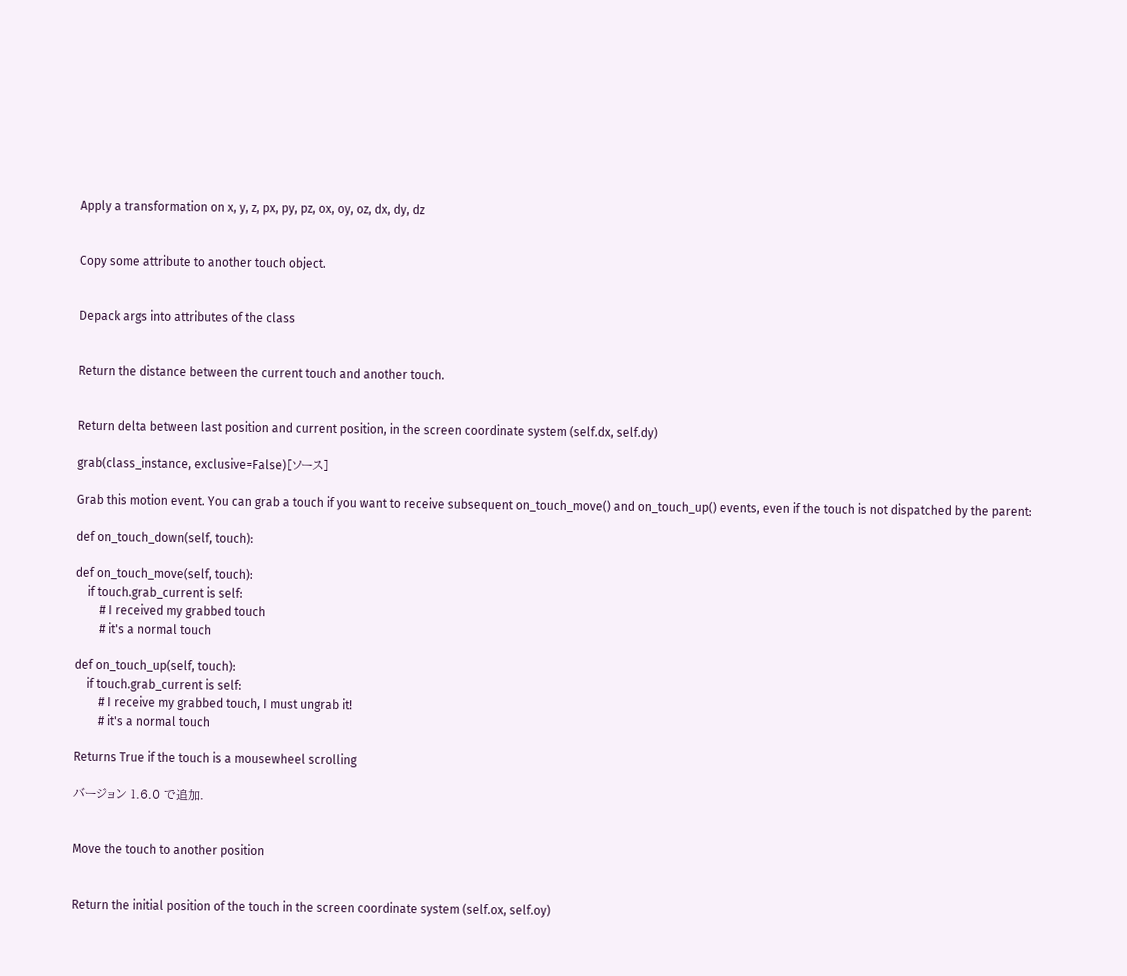Apply a transformation on x, y, z, px, py, pz, ox, oy, oz, dx, dy, dz


Copy some attribute to another touch object.


Depack args into attributes of the class


Return the distance between the current touch and another touch.


Return delta between last position and current position, in the screen coordinate system (self.dx, self.dy)

grab(class_instance, exclusive=False)[ソース]

Grab this motion event. You can grab a touch if you want to receive subsequent on_touch_move() and on_touch_up() events, even if the touch is not dispatched by the parent:

def on_touch_down(self, touch):

def on_touch_move(self, touch):
    if touch.grab_current is self:
        # I received my grabbed touch
        # it's a normal touch

def on_touch_up(self, touch):
    if touch.grab_current is self:
        # I receive my grabbed touch, I must ungrab it!
        # it's a normal touch

Returns True if the touch is a mousewheel scrolling

バージョン 1.6.0 で追加.


Move the touch to another position


Return the initial position of the touch in the screen coordinate system (self.ox, self.oy)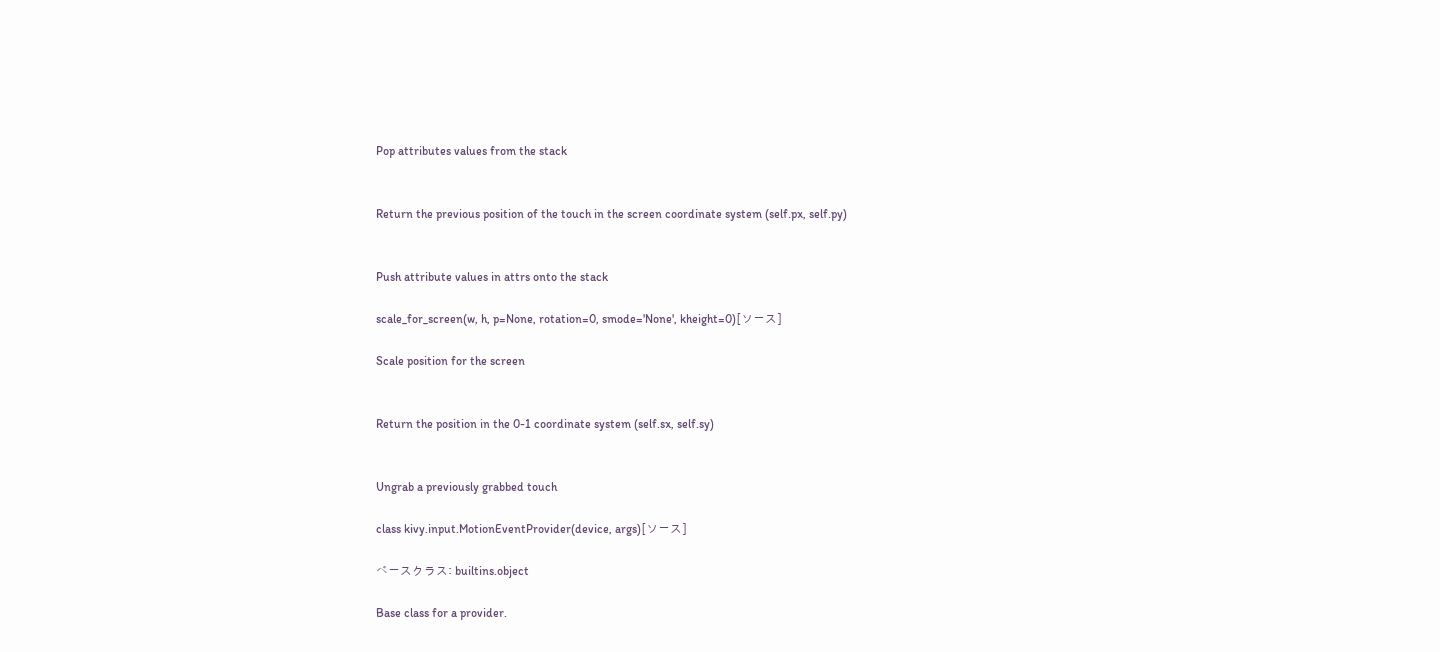Pop attributes values from the stack


Return the previous position of the touch in the screen coordinate system (self.px, self.py)


Push attribute values in attrs onto the stack

scale_for_screen(w, h, p=None, rotation=0, smode='None', kheight=0)[ソース]

Scale position for the screen


Return the position in the 0-1 coordinate system (self.sx, self.sy)


Ungrab a previously grabbed touch

class kivy.input.MotionEventProvider(device, args)[ソース]

ベースクラス: builtins.object

Base class for a provider.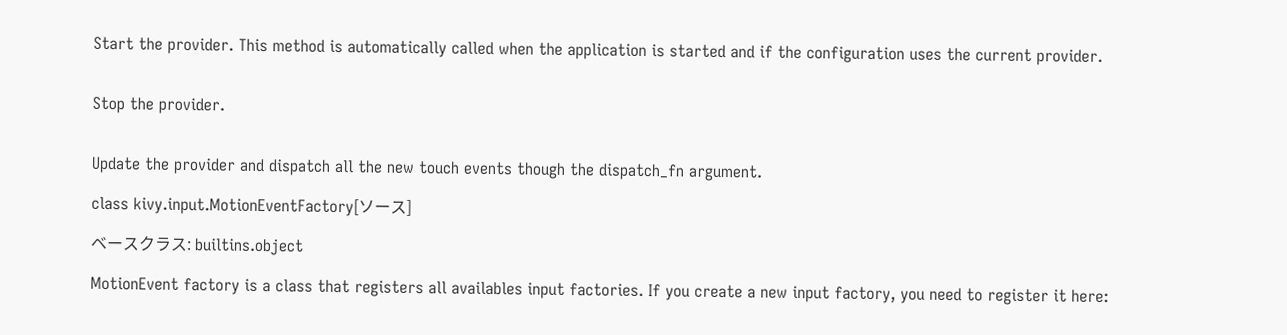Start the provider. This method is automatically called when the application is started and if the configuration uses the current provider.


Stop the provider.


Update the provider and dispatch all the new touch events though the dispatch_fn argument.

class kivy.input.MotionEventFactory[ソース]

ベースクラス: builtins.object

MotionEvent factory is a class that registers all availables input factories. If you create a new input factory, you need to register it here: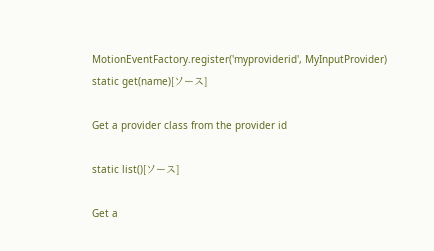MotionEventFactory.register('myproviderid', MyInputProvider)
static get(name)[ソース]

Get a provider class from the provider id

static list()[ソース]

Get a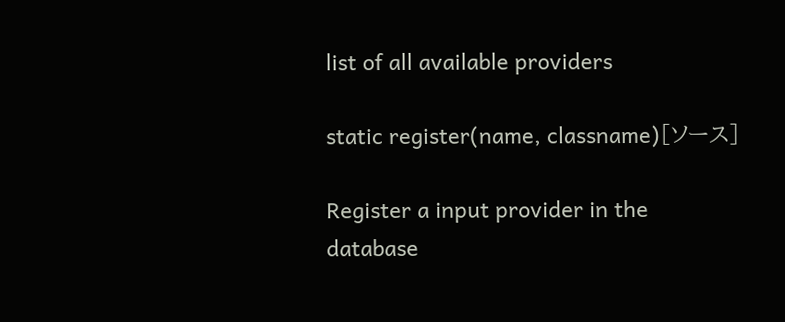list of all available providers

static register(name, classname)[ソース]

Register a input provider in the database